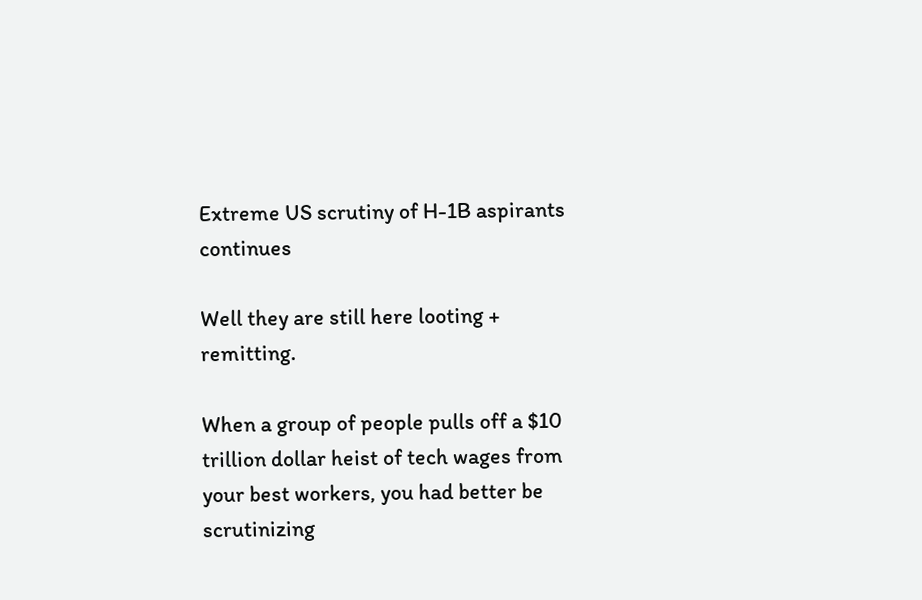Extreme US scrutiny of H-1B aspirants continues

Well they are still here looting + remitting.

When a group of people pulls off a $10 trillion dollar heist of tech wages from your best workers, you had better be scrutinizing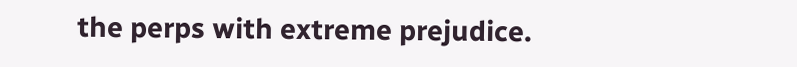the perps with extreme prejudice.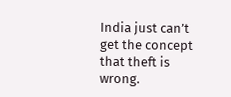India just can’t get the concept that theft is wrong.